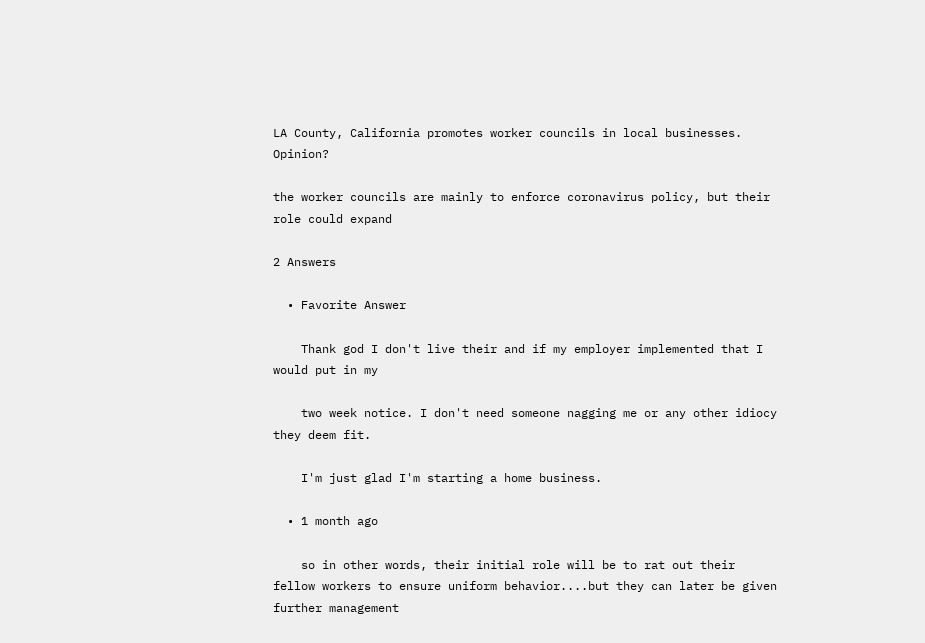LA County, California promotes worker councils in local businesses. Opinion?

the worker councils are mainly to enforce coronavirus policy, but their role could expand

2 Answers

  • Favorite Answer

    Thank god I don't live their and if my employer implemented that I would put in my

    two week notice. I don't need someone nagging me or any other idiocy they deem fit.

    I'm just glad I'm starting a home business.

  • 1 month ago

    so in other words, their initial role will be to rat out their fellow workers to ensure uniform behavior....but they can later be given further management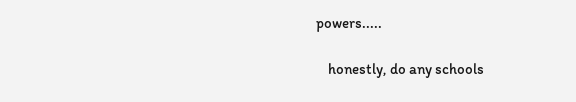powers.....

    honestly, do any schools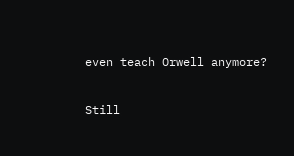even teach Orwell anymore?

Still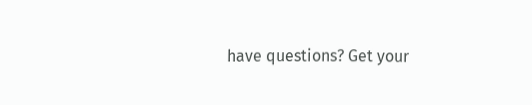have questions? Get your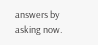answers by asking now.